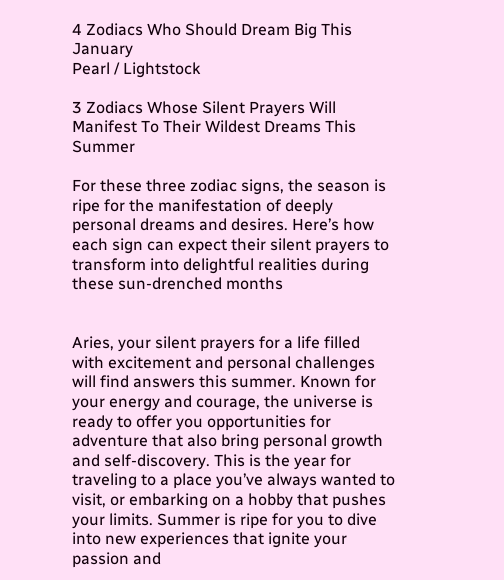4 Zodiacs Who Should Dream Big This January
Pearl / Lightstock

3 Zodiacs Whose Silent Prayers Will Manifest To Their Wildest Dreams This Summer

For these three zodiac signs, the season is ripe for the manifestation of deeply personal dreams and desires. Here’s how each sign can expect their silent prayers to transform into delightful realities during these sun-drenched months


Aries, your silent prayers for a life filled with excitement and personal challenges will find answers this summer. Known for your energy and courage, the universe is ready to offer you opportunities for adventure that also bring personal growth and self-discovery. This is the year for traveling to a place you’ve always wanted to visit, or embarking on a hobby that pushes your limits. Summer is ripe for you to dive into new experiences that ignite your passion and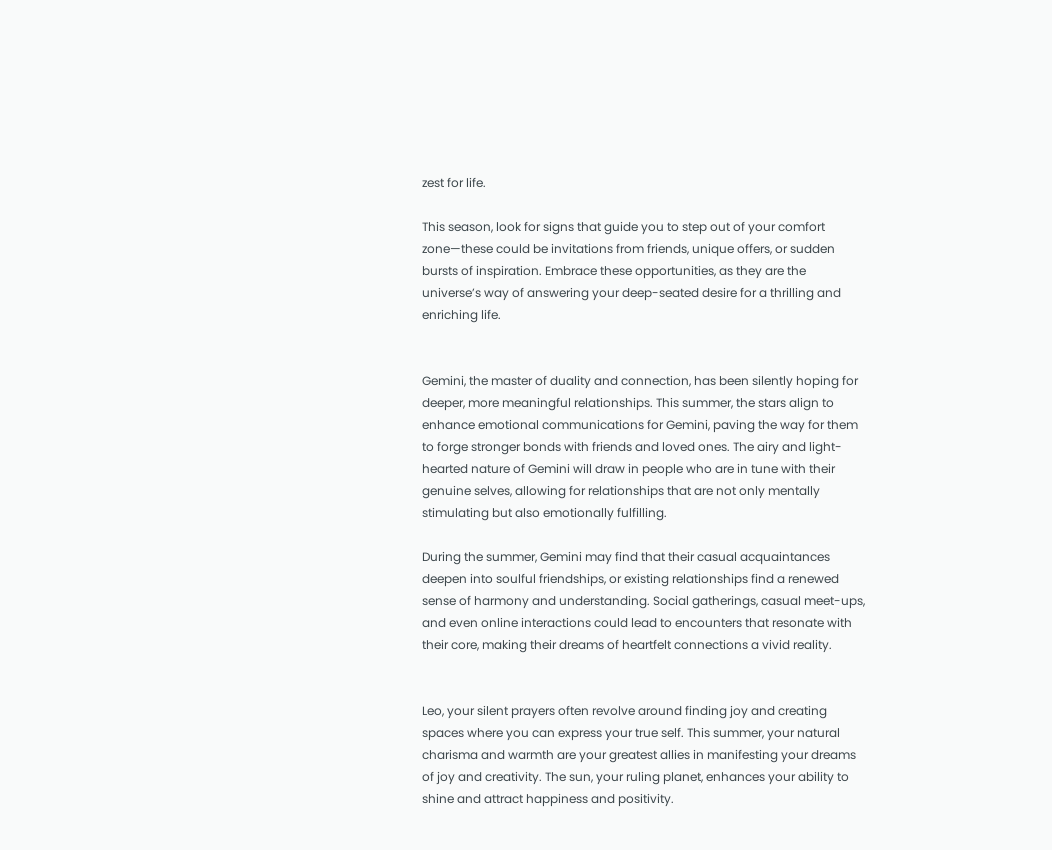zest for life.

This season, look for signs that guide you to step out of your comfort zone—these could be invitations from friends, unique offers, or sudden bursts of inspiration. Embrace these opportunities, as they are the universe’s way of answering your deep-seated desire for a thrilling and enriching life.


Gemini, the master of duality and connection, has been silently hoping for deeper, more meaningful relationships. This summer, the stars align to enhance emotional communications for Gemini, paving the way for them to forge stronger bonds with friends and loved ones. The airy and light-hearted nature of Gemini will draw in people who are in tune with their genuine selves, allowing for relationships that are not only mentally stimulating but also emotionally fulfilling.

During the summer, Gemini may find that their casual acquaintances deepen into soulful friendships, or existing relationships find a renewed sense of harmony and understanding. Social gatherings, casual meet-ups, and even online interactions could lead to encounters that resonate with their core, making their dreams of heartfelt connections a vivid reality.


Leo, your silent prayers often revolve around finding joy and creating spaces where you can express your true self. This summer, your natural charisma and warmth are your greatest allies in manifesting your dreams of joy and creativity. The sun, your ruling planet, enhances your ability to shine and attract happiness and positivity.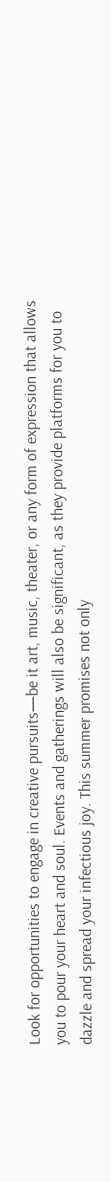Look for opportunities to engage in creative pursuits—be it art, music, theater, or any form of expression that allows you to pour your heart and soul. Events and gatherings will also be significant, as they provide platforms for you to dazzle and spread your infectious joy. This summer promises not only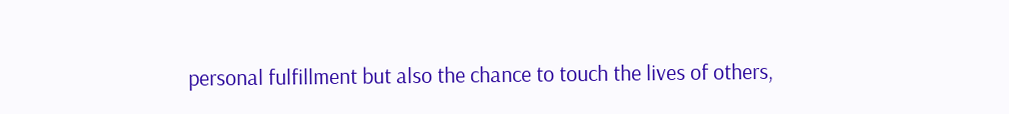personal fulfillment but also the chance to touch the lives of others,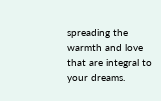spreading the warmth and love that are integral to your dreams.